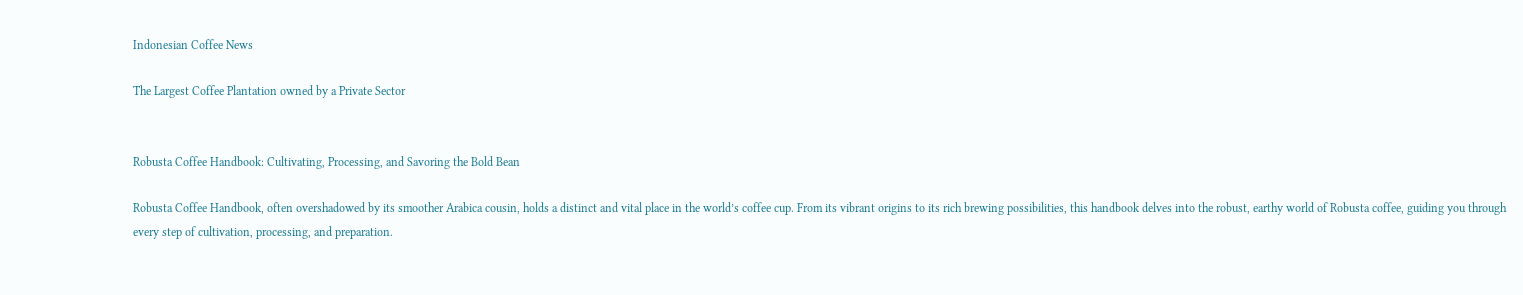Indonesian Coffee News

The Largest Coffee Plantation owned by a Private Sector


Robusta Coffee Handbook: Cultivating, Processing, and Savoring the Bold Bean

Robusta Coffee Handbook, often overshadowed by its smoother Arabica cousin, holds a distinct and vital place in the world’s coffee cup. From its vibrant origins to its rich brewing possibilities, this handbook delves into the robust, earthy world of Robusta coffee, guiding you through every step of cultivation, processing, and preparation.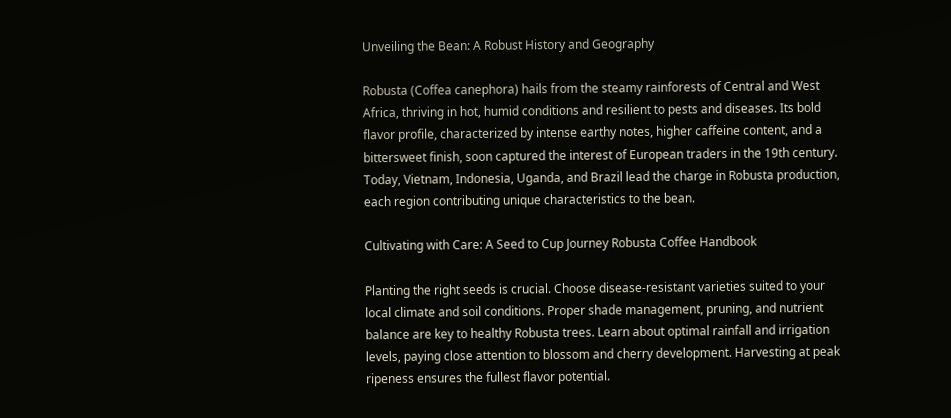Unveiling the Bean: A Robust History and Geography

Robusta (Coffea canephora) hails from the steamy rainforests of Central and West Africa, thriving in hot, humid conditions and resilient to pests and diseases. Its bold flavor profile, characterized by intense earthy notes, higher caffeine content, and a bittersweet finish, soon captured the interest of European traders in the 19th century. Today, Vietnam, Indonesia, Uganda, and Brazil lead the charge in Robusta production, each region contributing unique characteristics to the bean.

Cultivating with Care: A Seed to Cup Journey Robusta Coffee Handbook

Planting the right seeds is crucial. Choose disease-resistant varieties suited to your local climate and soil conditions. Proper shade management, pruning, and nutrient balance are key to healthy Robusta trees. Learn about optimal rainfall and irrigation levels, paying close attention to blossom and cherry development. Harvesting at peak ripeness ensures the fullest flavor potential.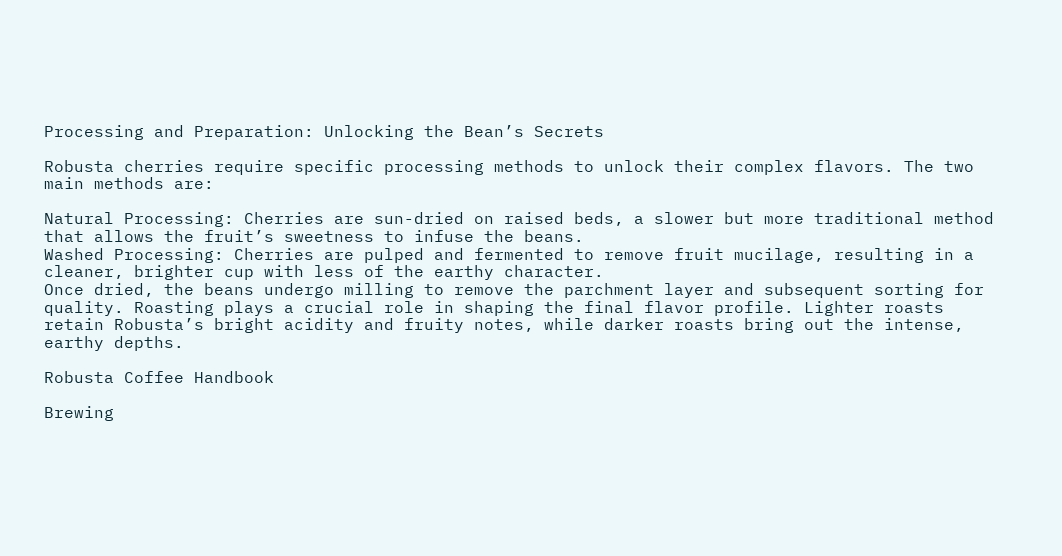Processing and Preparation: Unlocking the Bean’s Secrets

Robusta cherries require specific processing methods to unlock their complex flavors. The two main methods are:

Natural Processing: Cherries are sun-dried on raised beds, a slower but more traditional method that allows the fruit’s sweetness to infuse the beans.
Washed Processing: Cherries are pulped and fermented to remove fruit mucilage, resulting in a cleaner, brighter cup with less of the earthy character.
Once dried, the beans undergo milling to remove the parchment layer and subsequent sorting for quality. Roasting plays a crucial role in shaping the final flavor profile. Lighter roasts retain Robusta’s bright acidity and fruity notes, while darker roasts bring out the intense, earthy depths.

Robusta Coffee Handbook

Brewing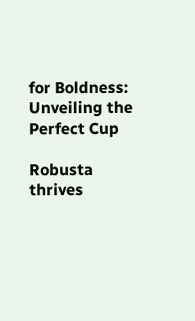for Boldness: Unveiling the Perfect Cup

Robusta thrives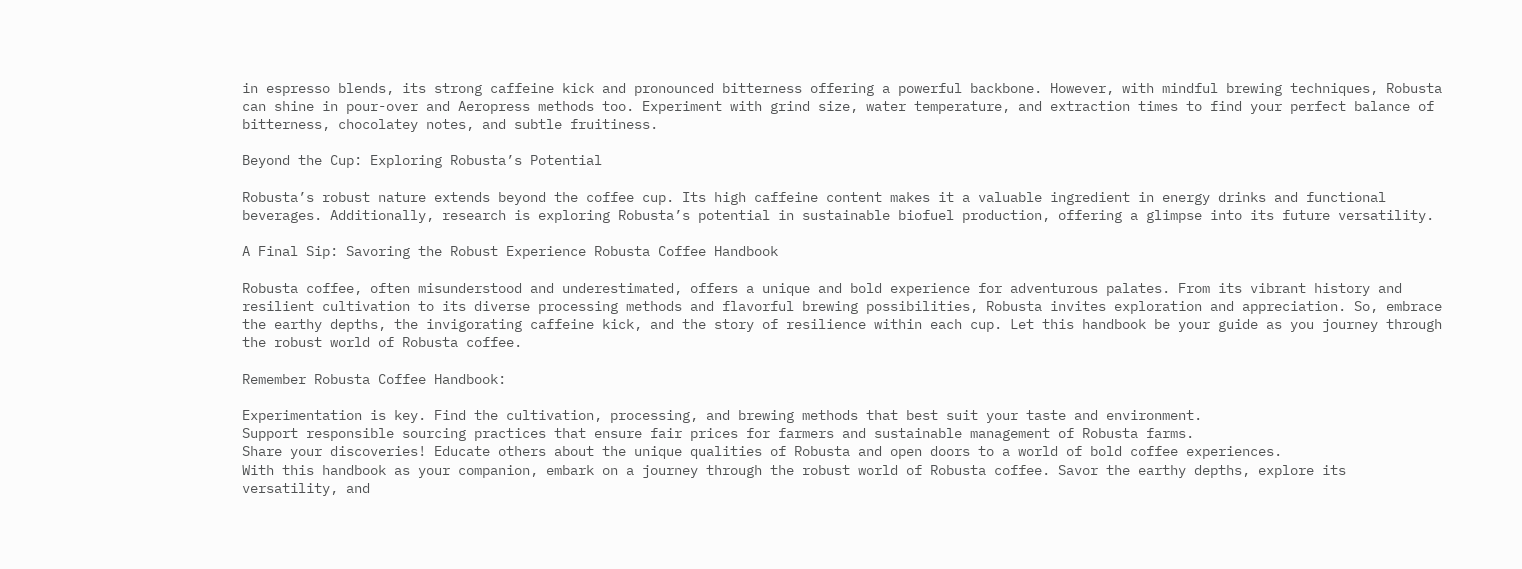in espresso blends, its strong caffeine kick and pronounced bitterness offering a powerful backbone. However, with mindful brewing techniques, Robusta can shine in pour-over and Aeropress methods too. Experiment with grind size, water temperature, and extraction times to find your perfect balance of bitterness, chocolatey notes, and subtle fruitiness.

Beyond the Cup: Exploring Robusta’s Potential

Robusta’s robust nature extends beyond the coffee cup. Its high caffeine content makes it a valuable ingredient in energy drinks and functional beverages. Additionally, research is exploring Robusta’s potential in sustainable biofuel production, offering a glimpse into its future versatility.

A Final Sip: Savoring the Robust Experience Robusta Coffee Handbook

Robusta coffee, often misunderstood and underestimated, offers a unique and bold experience for adventurous palates. From its vibrant history and resilient cultivation to its diverse processing methods and flavorful brewing possibilities, Robusta invites exploration and appreciation. So, embrace the earthy depths, the invigorating caffeine kick, and the story of resilience within each cup. Let this handbook be your guide as you journey through the robust world of Robusta coffee.

Remember Robusta Coffee Handbook:

Experimentation is key. Find the cultivation, processing, and brewing methods that best suit your taste and environment.
Support responsible sourcing practices that ensure fair prices for farmers and sustainable management of Robusta farms.
Share your discoveries! Educate others about the unique qualities of Robusta and open doors to a world of bold coffee experiences.
With this handbook as your companion, embark on a journey through the robust world of Robusta coffee. Savor the earthy depths, explore its versatility, and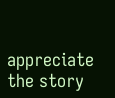appreciate the story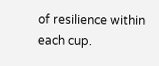of resilience within each cup.